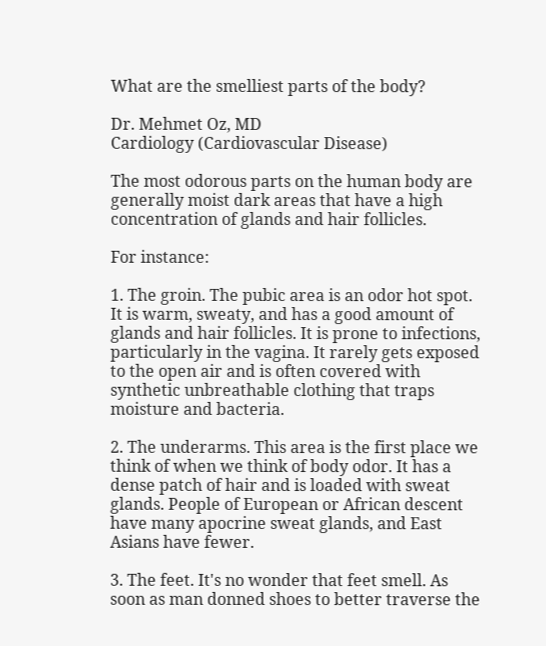What are the smelliest parts of the body?

Dr. Mehmet Oz, MD
Cardiology (Cardiovascular Disease)

The most odorous parts on the human body are generally moist dark areas that have a high concentration of glands and hair follicles.

For instance:

1. The groin. The pubic area is an odor hot spot. It is warm, sweaty, and has a good amount of glands and hair follicles. It is prone to infections, particularly in the vagina. It rarely gets exposed to the open air and is often covered with synthetic unbreathable clothing that traps moisture and bacteria.

2. The underarms. This area is the first place we think of when we think of body odor. It has a dense patch of hair and is loaded with sweat glands. People of European or African descent have many apocrine sweat glands, and East Asians have fewer.

3. The feet. It's no wonder that feet smell. As soon as man donned shoes to better traverse the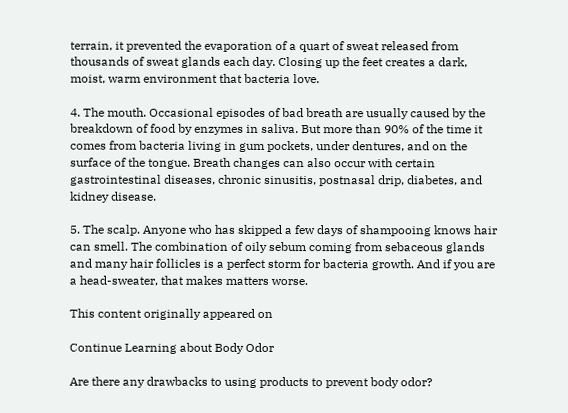terrain, it prevented the evaporation of a quart of sweat released from thousands of sweat glands each day. Closing up the feet creates a dark, moist, warm environment that bacteria love.

4. The mouth. Occasional episodes of bad breath are usually caused by the breakdown of food by enzymes in saliva. But more than 90% of the time it comes from bacteria living in gum pockets, under dentures, and on the surface of the tongue. Breath changes can also occur with certain gastrointestinal diseases, chronic sinusitis, postnasal drip, diabetes, and kidney disease.

5. The scalp. Anyone who has skipped a few days of shampooing knows hair can smell. The combination of oily sebum coming from sebaceous glands and many hair follicles is a perfect storm for bacteria growth. And if you are a head-sweater, that makes matters worse.

This content originally appeared on

Continue Learning about Body Odor

Are there any drawbacks to using products to prevent body odor?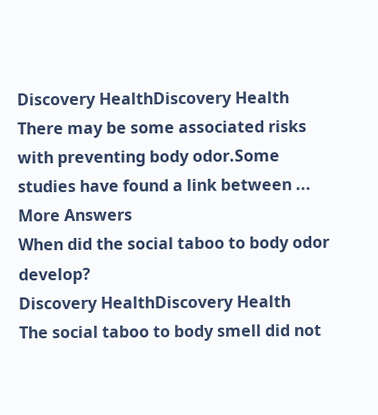Discovery HealthDiscovery Health
There may be some associated risks with preventing body odor.Some studies have found a link between ...
More Answers
When did the social taboo to body odor develop?
Discovery HealthDiscovery Health
The social taboo to body smell did not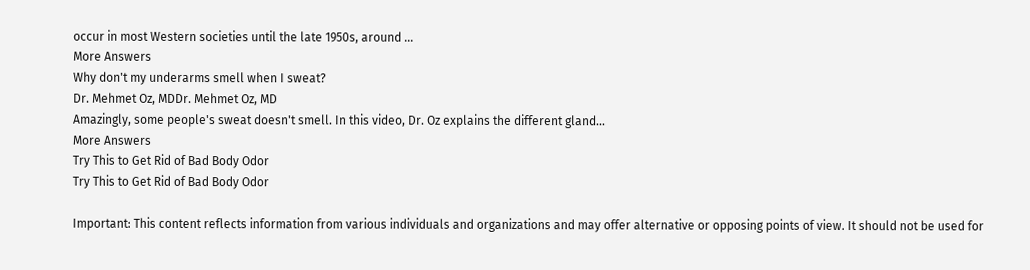occur in most Western societies until the late 1950s, around ...
More Answers
Why don't my underarms smell when I sweat?
Dr. Mehmet Oz, MDDr. Mehmet Oz, MD
Amazingly, some people's sweat doesn't smell. In this video, Dr. Oz explains the different gland...
More Answers
Try This to Get Rid of Bad Body Odor
Try This to Get Rid of Bad Body Odor

Important: This content reflects information from various individuals and organizations and may offer alternative or opposing points of view. It should not be used for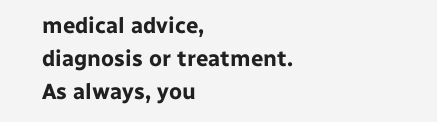medical advice, diagnosis or treatment. As always, you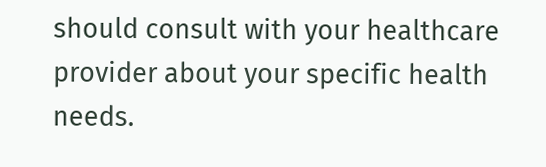should consult with your healthcare provider about your specific health needs.